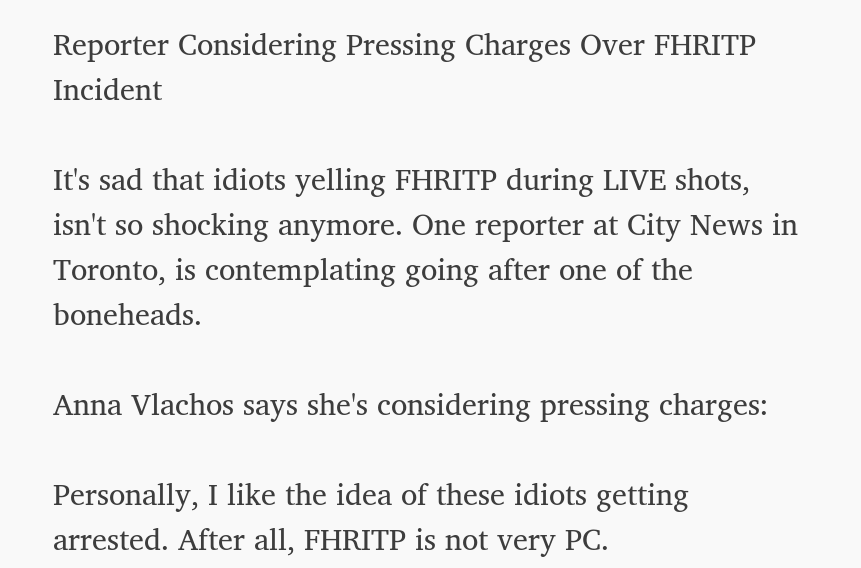Reporter Considering Pressing Charges Over FHRITP Incident

It's sad that idiots yelling FHRITP during LIVE shots, isn't so shocking anymore. One reporter at City News in Toronto, is contemplating going after one of the boneheads.

Anna Vlachos says she's considering pressing charges:

Personally, I like the idea of these idiots getting arrested. After all, FHRITP is not very PC.